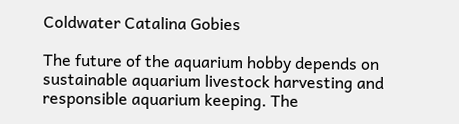Coldwater Catalina Gobies

The future of the aquarium hobby depends on sustainable aquarium livestock harvesting and responsible aquarium keeping. The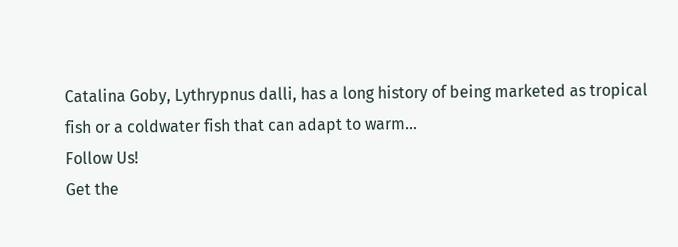Catalina Goby, Lythrypnus dalli, has a long history of being marketed as tropical fish or a coldwater fish that can adapt to warm...
Follow Us!
Get the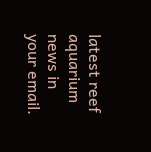latest reef aquarium news in your email.